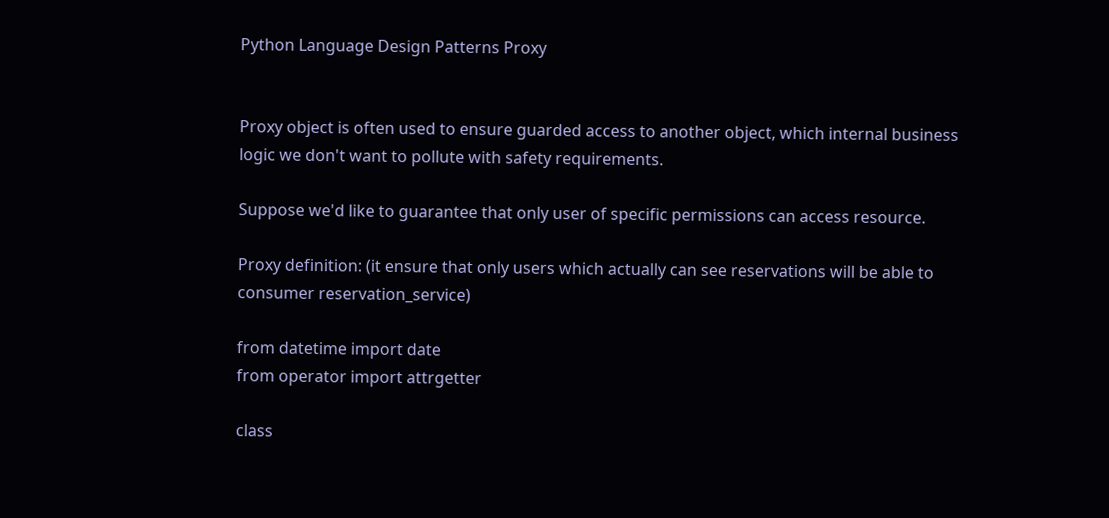Python Language Design Patterns Proxy


Proxy object is often used to ensure guarded access to another object, which internal business logic we don't want to pollute with safety requirements.

Suppose we'd like to guarantee that only user of specific permissions can access resource.

Proxy definition: (it ensure that only users which actually can see reservations will be able to consumer reservation_service)

from datetime import date
from operator import attrgetter

class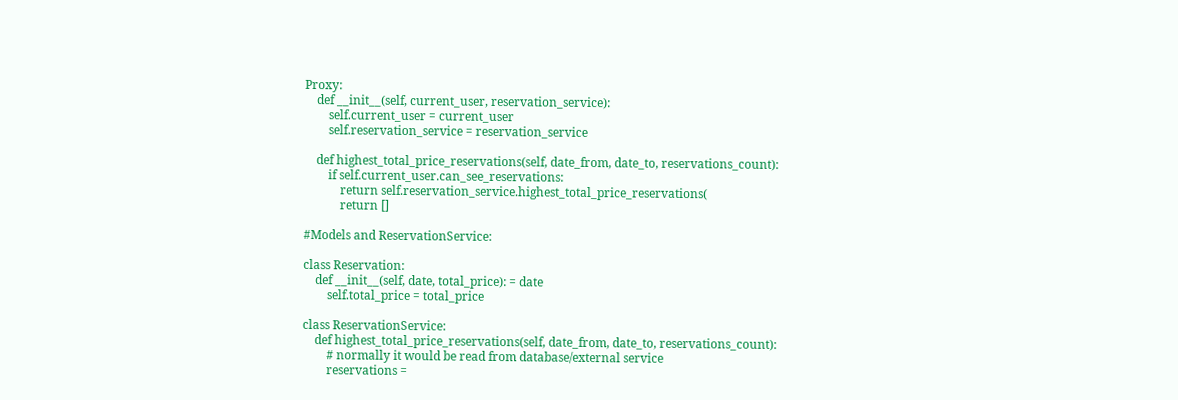Proxy:
    def __init__(self, current_user, reservation_service):
        self.current_user = current_user
        self.reservation_service = reservation_service

    def highest_total_price_reservations(self, date_from, date_to, reservations_count):
        if self.current_user.can_see_reservations:
            return self.reservation_service.highest_total_price_reservations(
            return []

#Models and ReservationService:

class Reservation:
    def __init__(self, date, total_price): = date
        self.total_price = total_price

class ReservationService:
    def highest_total_price_reservations(self, date_from, date_to, reservations_count):
        # normally it would be read from database/external service
        reservations =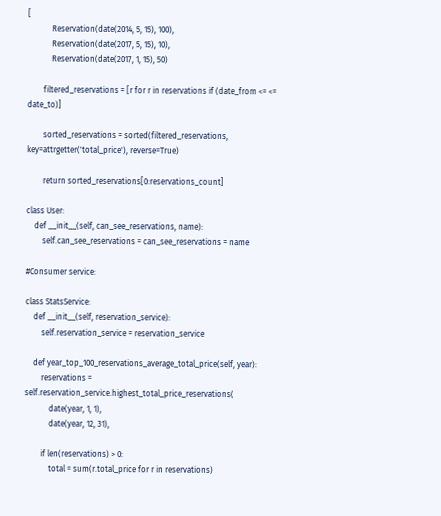[
            Reservation(date(2014, 5, 15), 100),
            Reservation(date(2017, 5, 15), 10),
            Reservation(date(2017, 1, 15), 50)

        filtered_reservations = [r for r in reservations if (date_from <= <= date_to)]

        sorted_reservations = sorted(filtered_reservations, key=attrgetter('total_price'), reverse=True)

        return sorted_reservations[0:reservations_count]

class User:
    def __init__(self, can_see_reservations, name):
        self.can_see_reservations = can_see_reservations = name

#Consumer service:

class StatsService:
    def __init__(self, reservation_service):
        self.reservation_service = reservation_service

    def year_top_100_reservations_average_total_price(self, year):
        reservations = self.reservation_service.highest_total_price_reservations(
            date(year, 1, 1),
            date(year, 12, 31),

        if len(reservations) > 0:
            total = sum(r.total_price for r in reservations)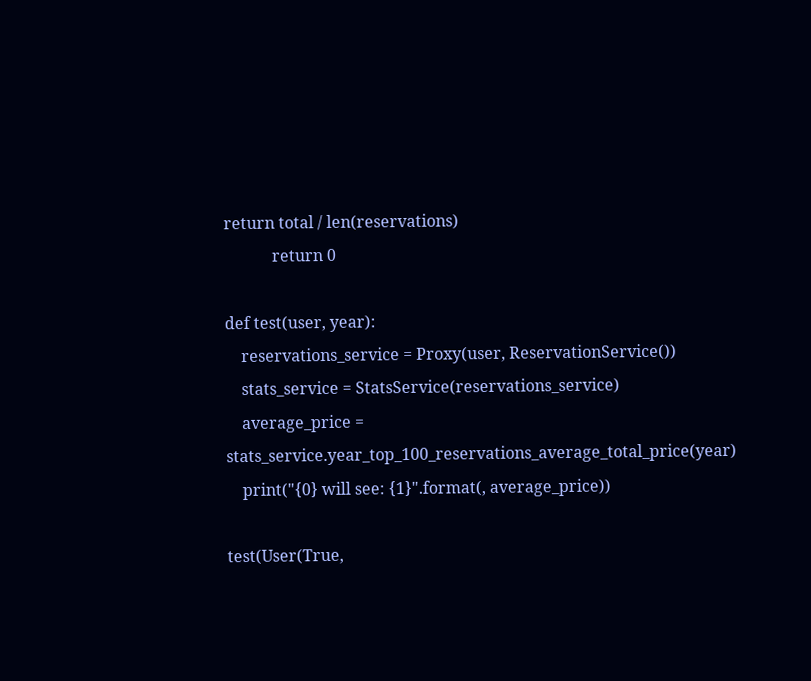return total / len(reservations)
            return 0

def test(user, year):
    reservations_service = Proxy(user, ReservationService())
    stats_service = StatsService(reservations_service)
    average_price = stats_service.year_top_100_reservations_average_total_price(year)
    print("{0} will see: {1}".format(, average_price))

test(User(True,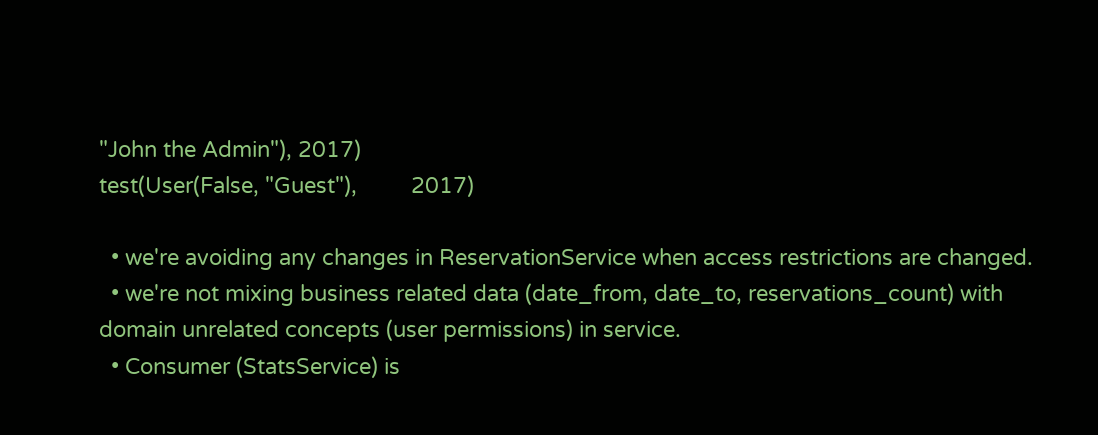"John the Admin"), 2017)
test(User(False, "Guest"),         2017)

  • we're avoiding any changes in ReservationService when access restrictions are changed.
  • we're not mixing business related data (date_from, date_to, reservations_count) with domain unrelated concepts (user permissions) in service.
  • Consumer (StatsService) is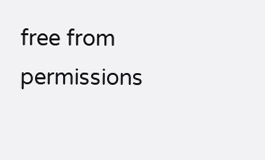free from permissions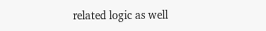related logic as well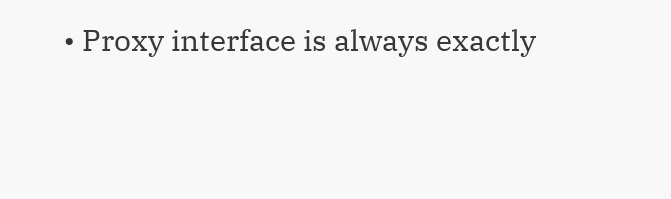• Proxy interface is always exactly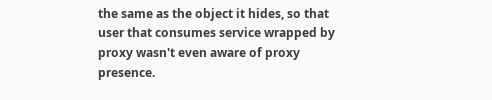the same as the object it hides, so that user that consumes service wrapped by proxy wasn't even aware of proxy presence.